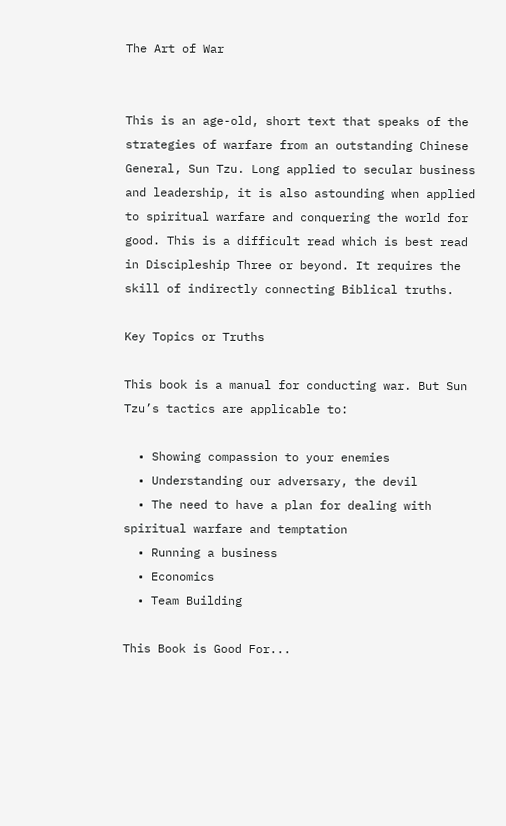The Art of War


This is an age-old, short text that speaks of the strategies of warfare from an outstanding Chinese General, Sun Tzu. Long applied to secular business and leadership, it is also astounding when applied to spiritual warfare and conquering the world for good. This is a difficult read which is best read in Discipleship Three or beyond. It requires the skill of indirectly connecting Biblical truths.

Key Topics or Truths

This book is a manual for conducting war. But Sun Tzu’s tactics are applicable to:

  • Showing compassion to your enemies
  • Understanding our adversary, the devil
  • The need to have a plan for dealing with spiritual warfare and temptation
  • Running a business
  • Economics
  • Team Building

This Book is Good For...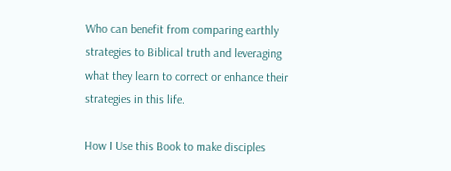Who can benefit from comparing earthly strategies to Biblical truth and leveraging what they learn to correct or enhance their strategies in this life.

How I Use this Book to make disciples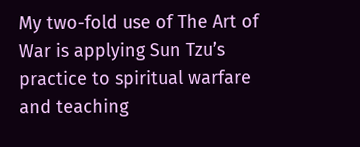My two-fold use of The Art of War is applying Sun Tzu’s practice to spiritual warfare and teaching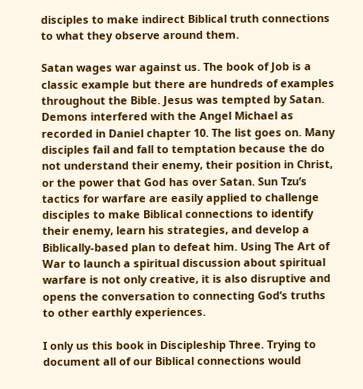disciples to make indirect Biblical truth connections to what they observe around them.

Satan wages war against us. The book of Job is a classic example but there are hundreds of examples throughout the Bible. Jesus was tempted by Satan. Demons interfered with the Angel Michael as recorded in Daniel chapter 10. The list goes on. Many disciples fail and fall to temptation because the do not understand their enemy, their position in Christ, or the power that God has over Satan. Sun Tzu’s tactics for warfare are easily applied to challenge disciples to make Biblical connections to identify their enemy, learn his strategies, and develop a Biblically-based plan to defeat him. Using The Art of War to launch a spiritual discussion about spiritual warfare is not only creative, it is also disruptive and opens the conversation to connecting God’s truths to other earthly experiences.

I only us this book in Discipleship Three. Trying to document all of our Biblical connections would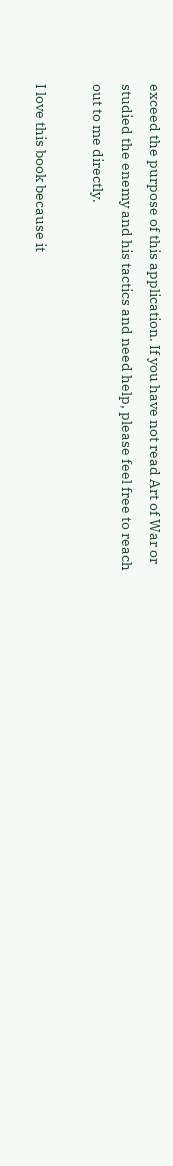exceed the purpose of this application. If you have not read Art of War or studied the enemy and his tactics and need help, please feel free to reach out to me directly.

I love this book because it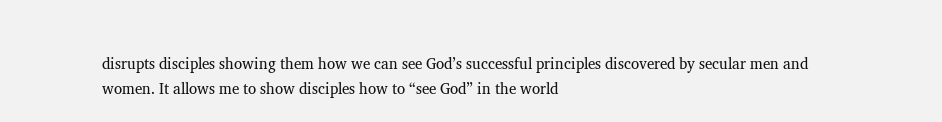disrupts disciples showing them how we can see God’s successful principles discovered by secular men and women. It allows me to show disciples how to “see God” in the world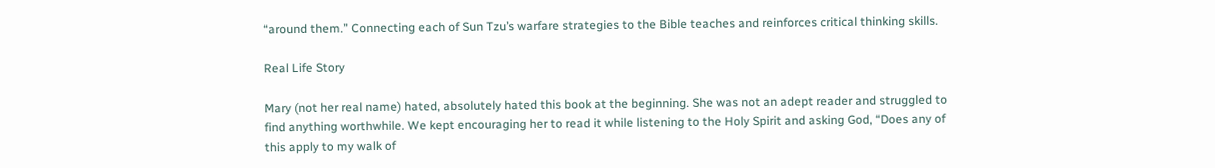“around them.” Connecting each of Sun Tzu’s warfare strategies to the Bible teaches and reinforces critical thinking skills.

Real Life Story

Mary (not her real name) hated, absolutely hated this book at the beginning. She was not an adept reader and struggled to find anything worthwhile. We kept encouraging her to read it while listening to the Holy Spirit and asking God, “Does any of this apply to my walk of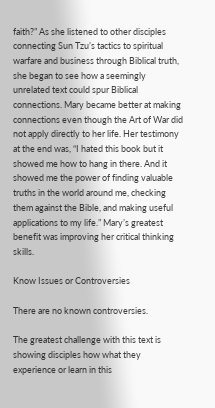faith?” As she listened to other disciples connecting Sun Tzu’s tactics to spiritual warfare and business through Biblical truth, she began to see how a seemingly unrelated text could spur Biblical connections. Mary became better at making connections even though the Art of War did not apply directly to her life. Her testimony at the end was, “I hated this book but it showed me how to hang in there. And it showed me the power of finding valuable truths in the world around me, checking them against the Bible, and making useful applications to my life.” Mary’s greatest benefit was improving her critical thinking skills.

Know Issues or Controversies

There are no known controversies.

The greatest challenge with this text is showing disciples how what they experience or learn in this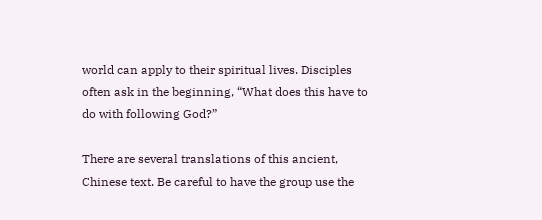world can apply to their spiritual lives. Disciples often ask in the beginning, “What does this have to do with following God?”

There are several translations of this ancient, Chinese text. Be careful to have the group use the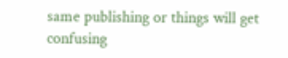same publishing or things will get confusing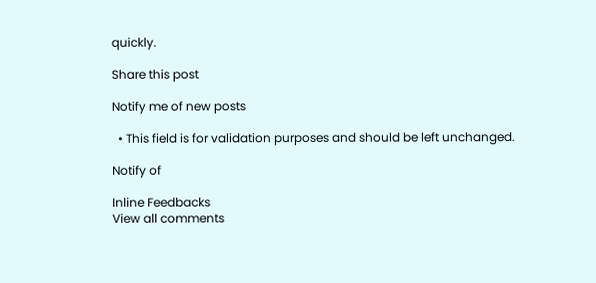quickly.

Share this post

Notify me of new posts

  • This field is for validation purposes and should be left unchanged.

Notify of

Inline Feedbacks
View all comments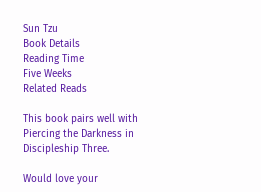Sun Tzu
Book Details
Reading Time
Five Weeks
Related Reads

This book pairs well with Piercing the Darkness in Discipleship Three.

Would love your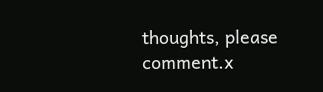thoughts, please comment.x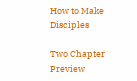How to Make Disciples

Two Chapter Preview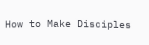How to Make Disciples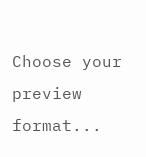Choose your preview format...